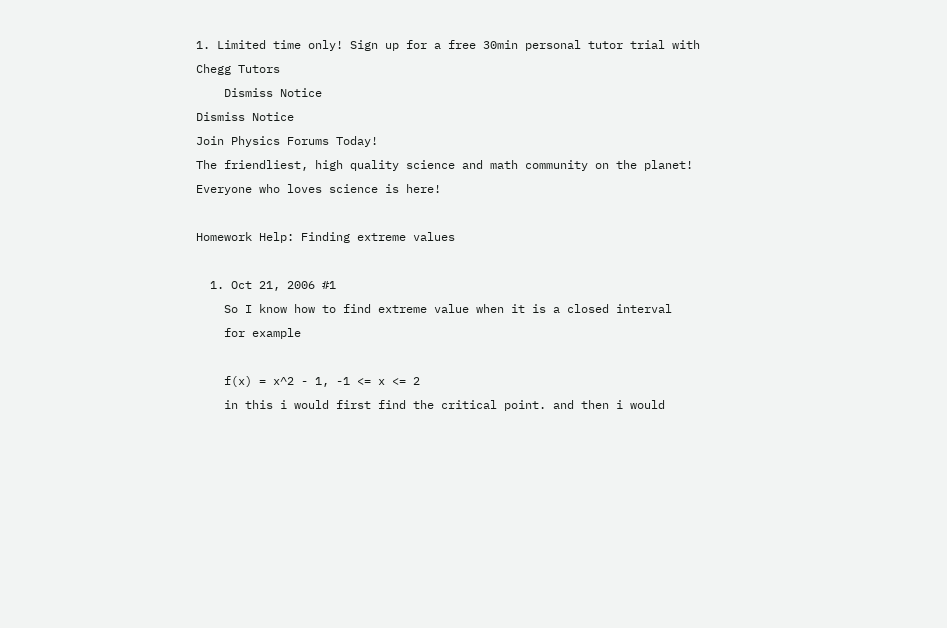1. Limited time only! Sign up for a free 30min personal tutor trial with Chegg Tutors
    Dismiss Notice
Dismiss Notice
Join Physics Forums Today!
The friendliest, high quality science and math community on the planet! Everyone who loves science is here!

Homework Help: Finding extreme values

  1. Oct 21, 2006 #1
    So I know how to find extreme value when it is a closed interval
    for example

    f(x) = x^2 - 1, -1 <= x <= 2
    in this i would first find the critical point. and then i would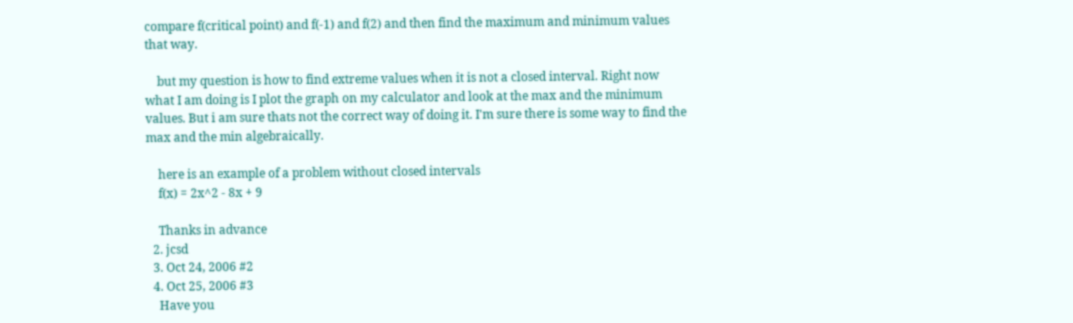compare f(critical point) and f(-1) and f(2) and then find the maximum and minimum values that way.

    but my question is how to find extreme values when it is not a closed interval. Right now what I am doing is I plot the graph on my calculator and look at the max and the minimum values. But i am sure thats not the correct way of doing it. I'm sure there is some way to find the max and the min algebraically.

    here is an example of a problem without closed intervals
    f(x) = 2x^2 - 8x + 9

    Thanks in advance
  2. jcsd
  3. Oct 24, 2006 #2
  4. Oct 25, 2006 #3
    Have you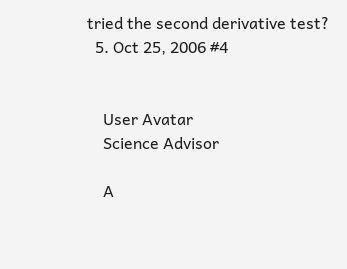tried the second derivative test?
  5. Oct 25, 2006 #4


    User Avatar
    Science Advisor

    A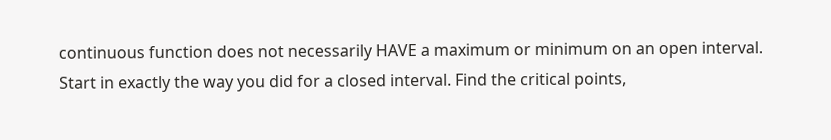continuous function does not necessarily HAVE a maximum or minimum on an open interval. Start in exactly the way you did for a closed interval. Find the critical points,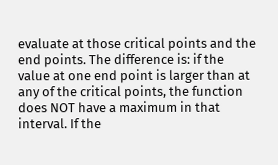evaluate at those critical points and the end points. The difference is: if the value at one end point is larger than at any of the critical points, the function does NOT have a maximum in that interval. If the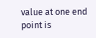value at one end point is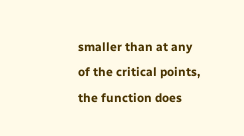smaller than at any of the critical points, the function does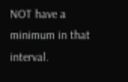NOT have a minimum in that interval.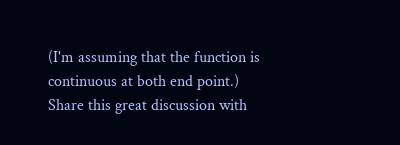(I'm assuming that the function is continuous at both end point.)
Share this great discussion with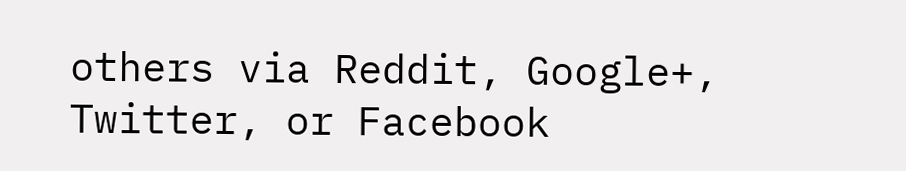others via Reddit, Google+, Twitter, or Facebook